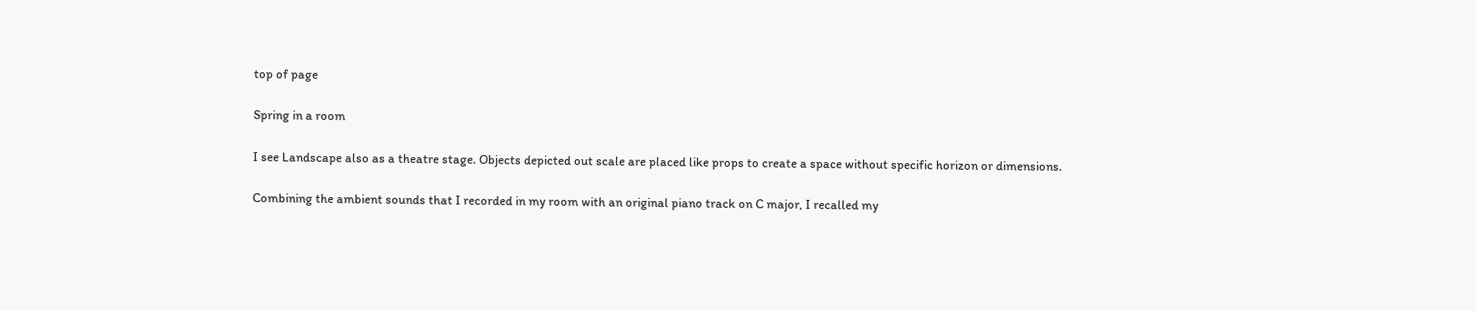top of page

Spring in a room

I see Landscape also as a theatre stage. Objects depicted out scale are placed like props to create a space without specific horizon or dimensions.

Combining the ambient sounds that I recorded in my room with an original piano track on C major, I recalled my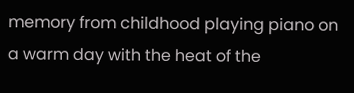memory from childhood playing piano on a warm day with the heat of the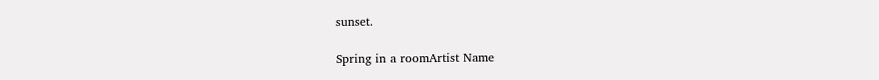sunset.

Spring in a roomArtist Name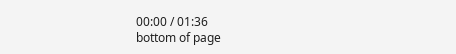00:00 / 01:36
bottom of page